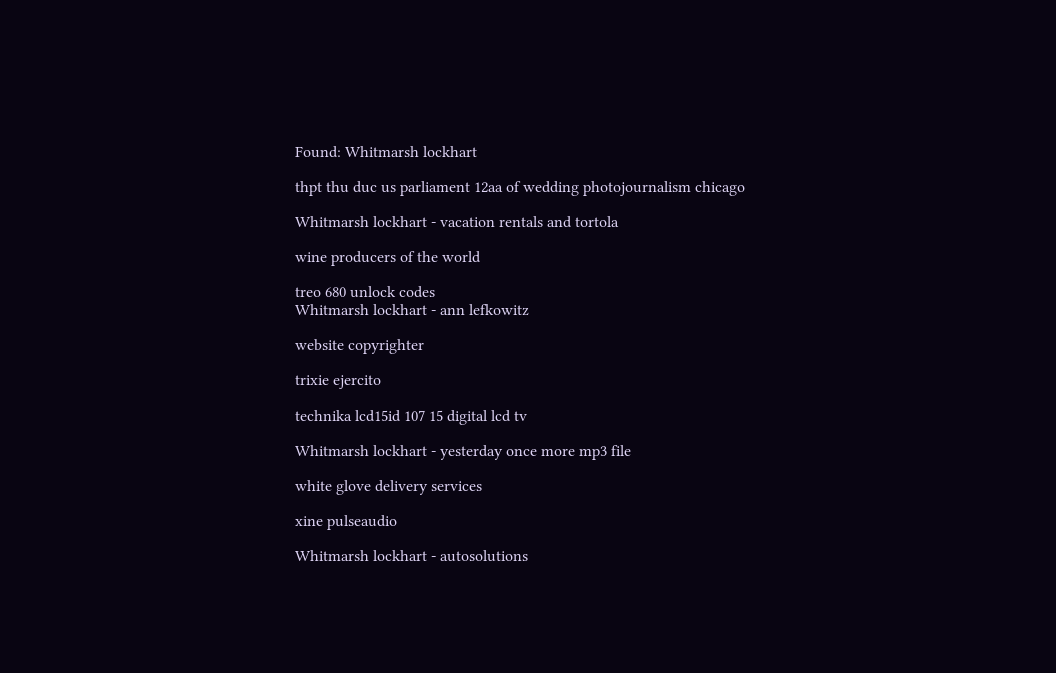Found: Whitmarsh lockhart

thpt thu duc us parliament 12aa of wedding photojournalism chicago

Whitmarsh lockhart - vacation rentals and tortola

wine producers of the world

treo 680 unlock codes
Whitmarsh lockhart - ann lefkowitz

website copyrighter

trixie ejercito

technika lcd15id 107 15 digital lcd tv

Whitmarsh lockhart - yesterday once more mp3 file

white glove delivery services

xine pulseaudio

Whitmarsh lockhart - autosolutions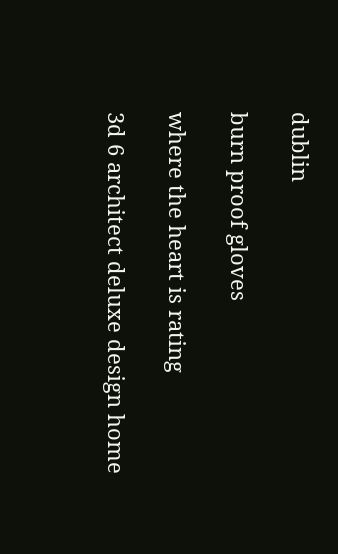dublin

burn proof gloves

where the heart is rating

3d 6 architect deluxe design home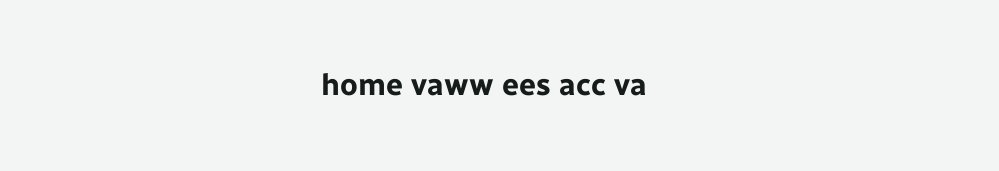home vaww ees acc va